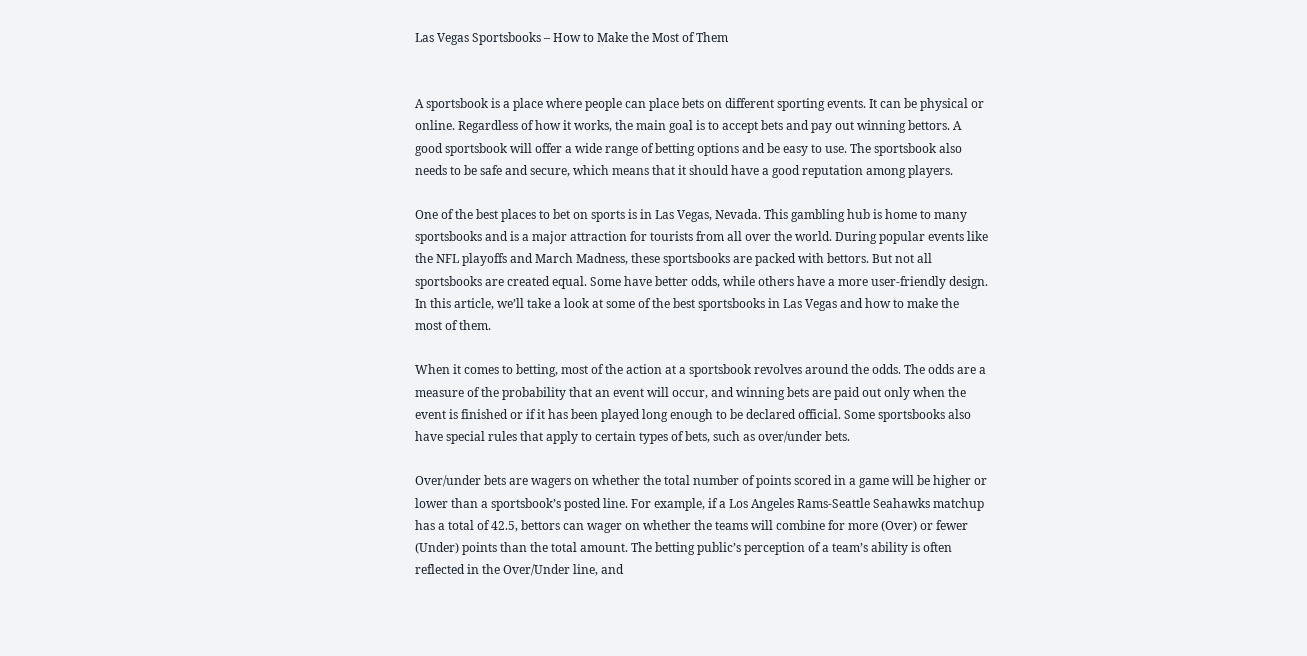Las Vegas Sportsbooks – How to Make the Most of Them


A sportsbook is a place where people can place bets on different sporting events. It can be physical or online. Regardless of how it works, the main goal is to accept bets and pay out winning bettors. A good sportsbook will offer a wide range of betting options and be easy to use. The sportsbook also needs to be safe and secure, which means that it should have a good reputation among players.

One of the best places to bet on sports is in Las Vegas, Nevada. This gambling hub is home to many sportsbooks and is a major attraction for tourists from all over the world. During popular events like the NFL playoffs and March Madness, these sportsbooks are packed with bettors. But not all sportsbooks are created equal. Some have better odds, while others have a more user-friendly design. In this article, we’ll take a look at some of the best sportsbooks in Las Vegas and how to make the most of them.

When it comes to betting, most of the action at a sportsbook revolves around the odds. The odds are a measure of the probability that an event will occur, and winning bets are paid out only when the event is finished or if it has been played long enough to be declared official. Some sportsbooks also have special rules that apply to certain types of bets, such as over/under bets.

Over/under bets are wagers on whether the total number of points scored in a game will be higher or lower than a sportsbook’s posted line. For example, if a Los Angeles Rams-Seattle Seahawks matchup has a total of 42.5, bettors can wager on whether the teams will combine for more (Over) or fewer (Under) points than the total amount. The betting public’s perception of a team’s ability is often reflected in the Over/Under line, and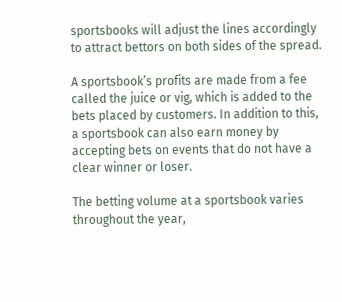sportsbooks will adjust the lines accordingly to attract bettors on both sides of the spread.

A sportsbook’s profits are made from a fee called the juice or vig, which is added to the bets placed by customers. In addition to this, a sportsbook can also earn money by accepting bets on events that do not have a clear winner or loser.

The betting volume at a sportsbook varies throughout the year,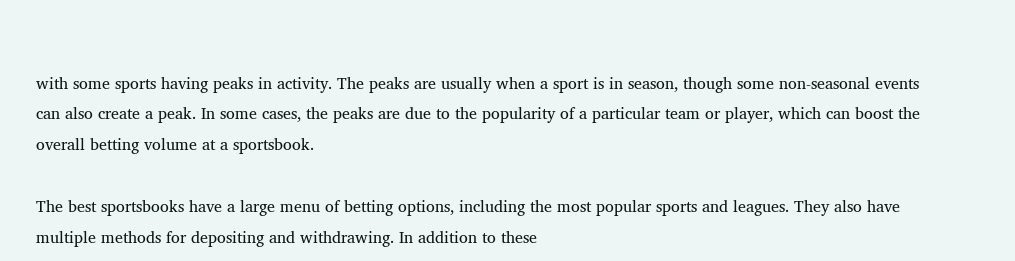with some sports having peaks in activity. The peaks are usually when a sport is in season, though some non-seasonal events can also create a peak. In some cases, the peaks are due to the popularity of a particular team or player, which can boost the overall betting volume at a sportsbook.

The best sportsbooks have a large menu of betting options, including the most popular sports and leagues. They also have multiple methods for depositing and withdrawing. In addition to these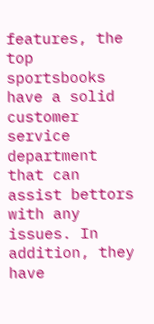features, the top sportsbooks have a solid customer service department that can assist bettors with any issues. In addition, they have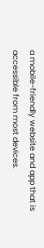a mobile-friendly website and app that is accessible from most devices.